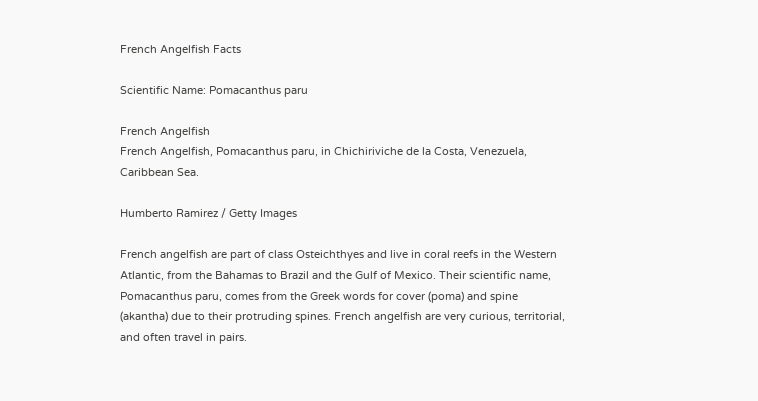French Angelfish Facts

Scientific Name: Pomacanthus paru

French Angelfish
French Angelfish, Pomacanthus paru, in Chichiriviche de la Costa, Venezuela, Caribbean Sea.

Humberto Ramirez / Getty Images

French angelfish are part of class Osteichthyes and live in coral reefs in the Western Atlantic, from the Bahamas to Brazil and the Gulf of Mexico. Their scientific name, Pomacanthus paru, comes from the Greek words for cover (poma) and spine (akantha) due to their protruding spines. French angelfish are very curious, territorial, and often travel in pairs.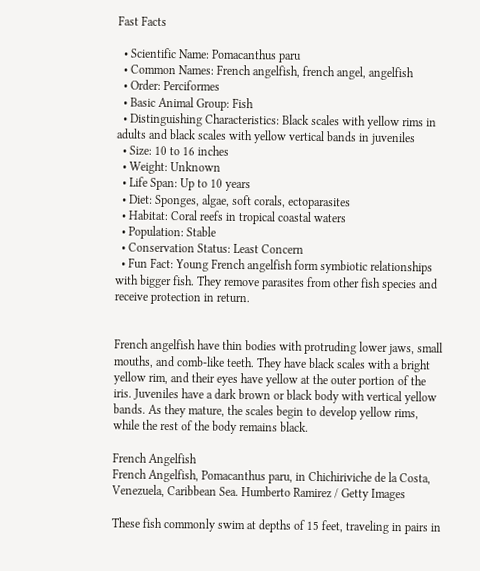Fast Facts

  • Scientific Name: Pomacanthus paru
  • Common Names: French angelfish, french angel, angelfish
  • Order: Perciformes
  • Basic Animal Group: Fish
  • Distinguishing Characteristics: Black scales with yellow rims in adults and black scales with yellow vertical bands in juveniles
  • Size: 10 to 16 inches
  • Weight: Unknown
  • Life Span: Up to 10 years
  • Diet: Sponges, algae, soft corals, ectoparasites
  • Habitat: Coral reefs in tropical coastal waters
  • Population: Stable
  • Conservation Status: Least Concern
  • Fun Fact: Young French angelfish form symbiotic relationships with bigger fish. They remove parasites from other fish species and receive protection in return.


French angelfish have thin bodies with protruding lower jaws, small mouths, and comb-like teeth. They have black scales with a bright yellow rim, and their eyes have yellow at the outer portion of the iris. Juveniles have a dark brown or black body with vertical yellow bands. As they mature, the scales begin to develop yellow rims, while the rest of the body remains black.

French Angelfish
French Angelfish, Pomacanthus paru, in Chichiriviche de la Costa, Venezuela, Caribbean Sea. Humberto Ramirez / Getty Images

These fish commonly swim at depths of 15 feet, traveling in pairs in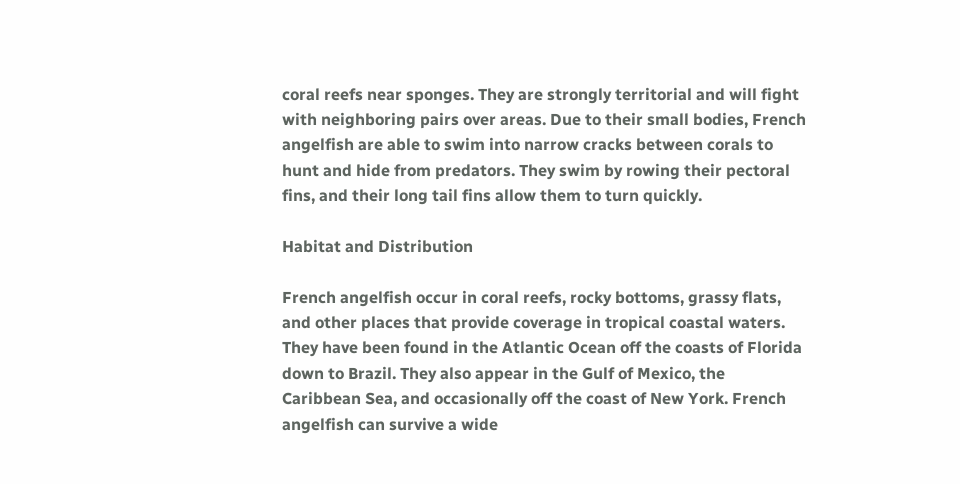coral reefs near sponges. They are strongly territorial and will fight with neighboring pairs over areas. Due to their small bodies, French angelfish are able to swim into narrow cracks between corals to hunt and hide from predators. They swim by rowing their pectoral fins, and their long tail fins allow them to turn quickly.

Habitat and Distribution

French angelfish occur in coral reefs, rocky bottoms, grassy flats, and other places that provide coverage in tropical coastal waters. They have been found in the Atlantic Ocean off the coasts of Florida down to Brazil. They also appear in the Gulf of Mexico, the Caribbean Sea, and occasionally off the coast of New York. French angelfish can survive a wide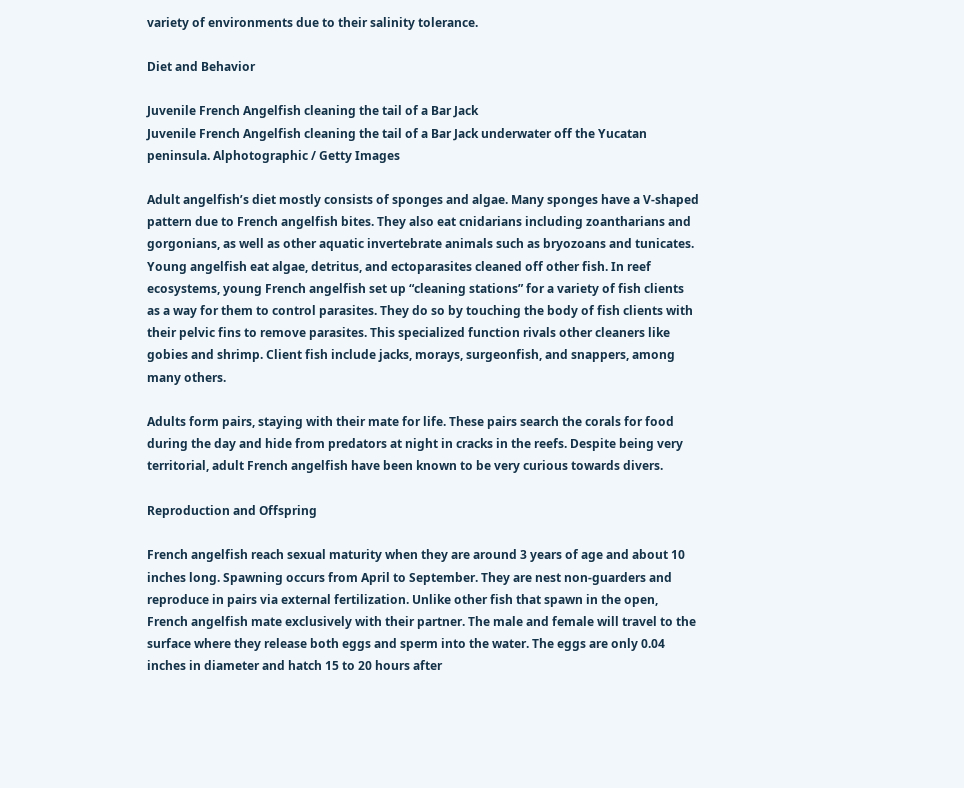variety of environments due to their salinity tolerance.

Diet and Behavior

Juvenile French Angelfish cleaning the tail of a Bar Jack
Juvenile French Angelfish cleaning the tail of a Bar Jack underwater off the Yucatan peninsula. Alphotographic / Getty Images

Adult angelfish’s diet mostly consists of sponges and algae. Many sponges have a V-shaped pattern due to French angelfish bites. They also eat cnidarians including zoantharians and gorgonians, as well as other aquatic invertebrate animals such as bryozoans and tunicates. Young angelfish eat algae, detritus, and ectoparasites cleaned off other fish. In reef ecosystems, young French angelfish set up “cleaning stations” for a variety of fish clients as a way for them to control parasites. They do so by touching the body of fish clients with their pelvic fins to remove parasites. This specialized function rivals other cleaners like gobies and shrimp. Client fish include jacks, morays, surgeonfish, and snappers, among many others.

Adults form pairs, staying with their mate for life. These pairs search the corals for food during the day and hide from predators at night in cracks in the reefs. Despite being very territorial, adult French angelfish have been known to be very curious towards divers.

Reproduction and Offspring

French angelfish reach sexual maturity when they are around 3 years of age and about 10 inches long. Spawning occurs from April to September. They are nest non-guarders and reproduce in pairs via external fertilization. Unlike other fish that spawn in the open, French angelfish mate exclusively with their partner. The male and female will travel to the surface where they release both eggs and sperm into the water. The eggs are only 0.04 inches in diameter and hatch 15 to 20 hours after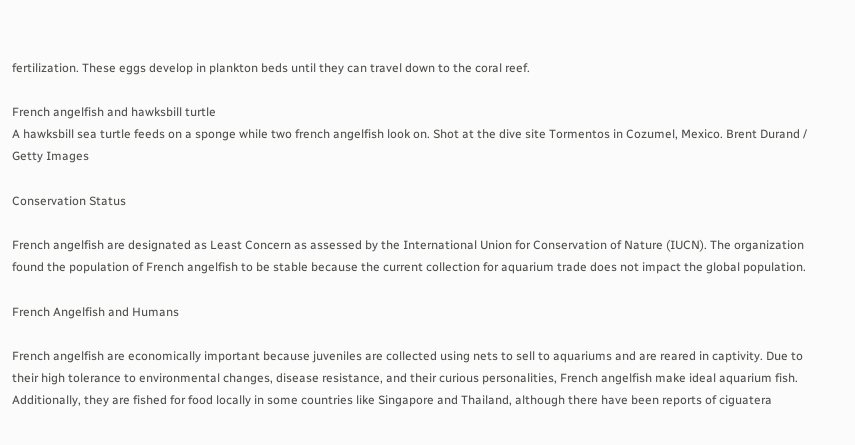fertilization. These eggs develop in plankton beds until they can travel down to the coral reef.

French angelfish and hawksbill turtle
A hawksbill sea turtle feeds on a sponge while two french angelfish look on. Shot at the dive site Tormentos in Cozumel, Mexico. Brent Durand / Getty Images

Conservation Status

French angelfish are designated as Least Concern as assessed by the International Union for Conservation of Nature (IUCN). The organization found the population of French angelfish to be stable because the current collection for aquarium trade does not impact the global population.

French Angelfish and Humans

French angelfish are economically important because juveniles are collected using nets to sell to aquariums and are reared in captivity. Due to their high tolerance to environmental changes, disease resistance, and their curious personalities, French angelfish make ideal aquarium fish. Additionally, they are fished for food locally in some countries like Singapore and Thailand, although there have been reports of ciguatera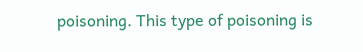poisoning. This type of poisoning is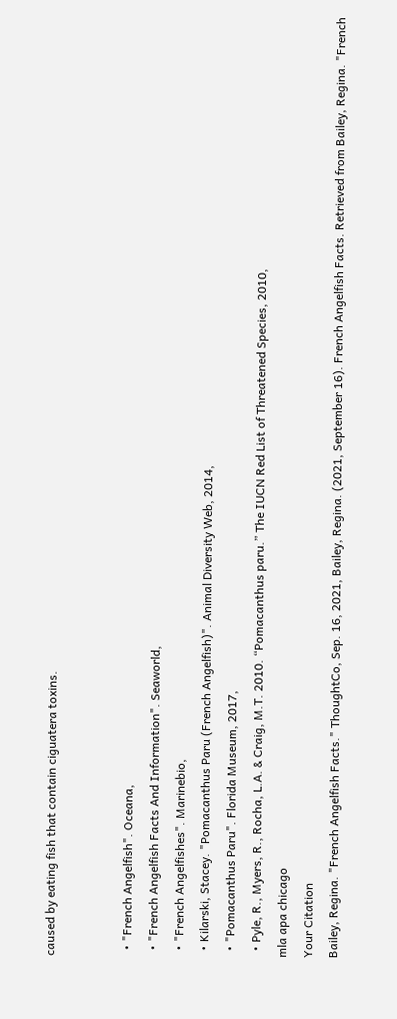caused by eating fish that contain ciguatera toxins.


  • "French Angelfish". Oceana,
  • "French Angelfish Facts And Information". Seaworld,
  • "French Angelfishes". Marinebio,
  • Kilarski, Stacey. "Pomacanthus Paru (French Angelfish)". Animal Diversity Web, 2014,
  • "Pomacanthus Paru". Florida Museum, 2017,
  • Pyle, R., Myers, R., Rocha, L.A. & Craig, M.T. 2010. “Pomacanthus paru.” The IUCN Red List of Threatened Species, 2010,
mla apa chicago
Your Citation
Bailey, Regina. "French Angelfish Facts." ThoughtCo, Sep. 16, 2021, Bailey, Regina. (2021, September 16). French Angelfish Facts. Retrieved from Bailey, Regina. "French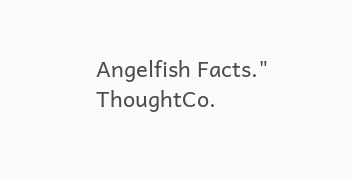Angelfish Facts." ThoughtCo.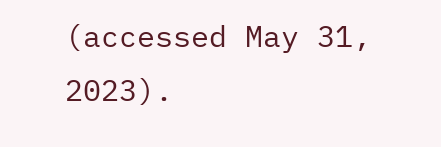(accessed May 31, 2023).